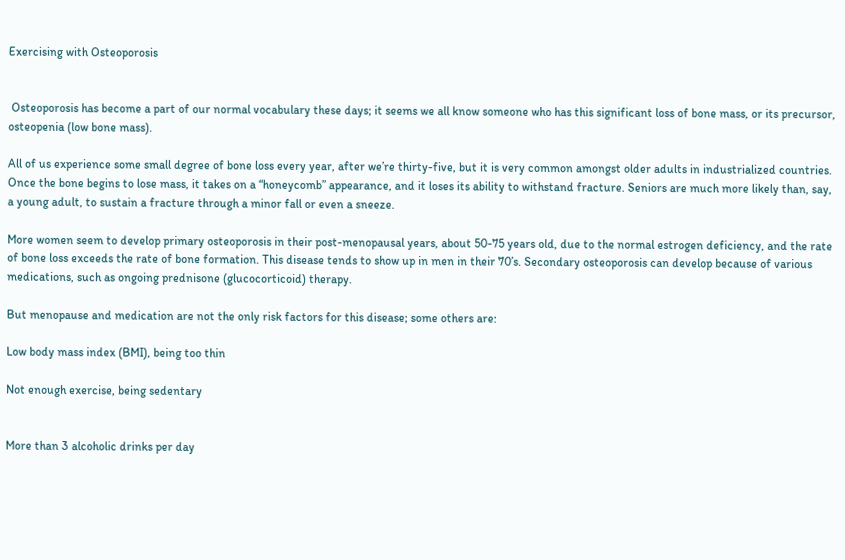Exercising with Osteoporosis


 Osteoporosis has become a part of our normal vocabulary these days; it seems we all know someone who has this significant loss of bone mass, or its precursor, osteopenia (low bone mass).

All of us experience some small degree of bone loss every year, after we’re thirty-five, but it is very common amongst older adults in industrialized countries. Once the bone begins to lose mass, it takes on a “honeycomb” appearance, and it loses its ability to withstand fracture. Seniors are much more likely than, say, a young adult, to sustain a fracture through a minor fall or even a sneeze.

More women seem to develop primary osteoporosis in their post-menopausal years, about 50-75 years old, due to the normal estrogen deficiency, and the rate of bone loss exceeds the rate of bone formation. This disease tends to show up in men in their 70’s. Secondary osteoporosis can develop because of various medications, such as ongoing prednisone (glucocorticoid) therapy.

But menopause and medication are not the only risk factors for this disease; some others are:

Low body mass index (BMI), being too thin

Not enough exercise, being sedentary


More than 3 alcoholic drinks per day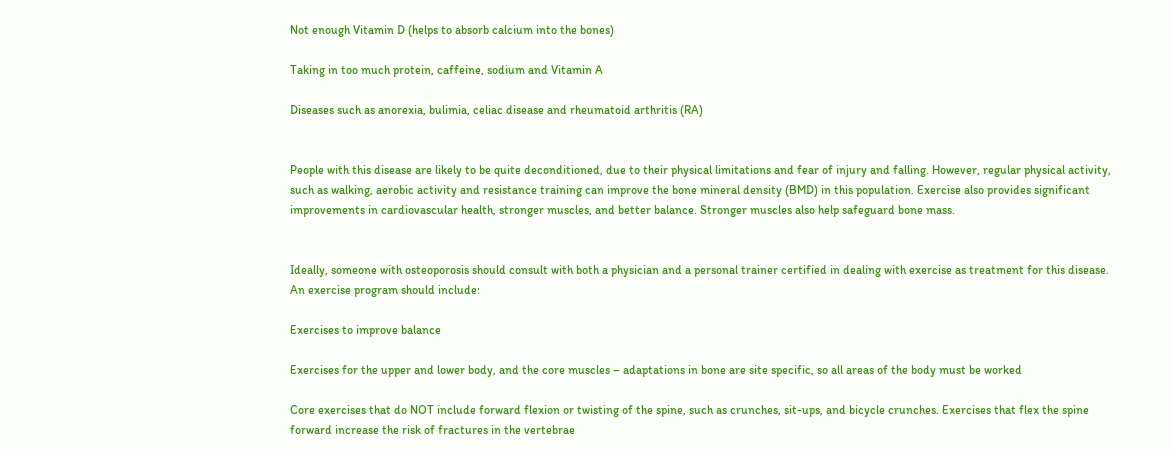Not enough Vitamin D (helps to absorb calcium into the bones)

Taking in too much protein, caffeine, sodium and Vitamin A

Diseases such as anorexia, bulimia, celiac disease and rheumatoid arthritis (RA)


People with this disease are likely to be quite deconditioned, due to their physical limitations and fear of injury and falling. However, regular physical activity, such as walking, aerobic activity and resistance training can improve the bone mineral density (BMD) in this population. Exercise also provides significant improvements in cardiovascular health, stronger muscles, and better balance. Stronger muscles also help safeguard bone mass.


Ideally, someone with osteoporosis should consult with both a physician and a personal trainer certified in dealing with exercise as treatment for this disease. An exercise program should include:

Exercises to improve balance

Exercises for the upper and lower body, and the core muscles – adaptations in bone are site specific, so all areas of the body must be worked

Core exercises that do NOT include forward flexion or twisting of the spine, such as crunches, sit-ups, and bicycle crunches. Exercises that flex the spine forward increase the risk of fractures in the vertebrae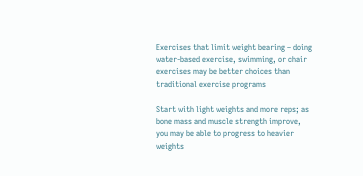Exercises that limit weight bearing – doing water-based exercise, swimming, or chair exercises may be better choices than traditional exercise programs

Start with light weights and more reps; as bone mass and muscle strength improve, you may be able to progress to heavier weights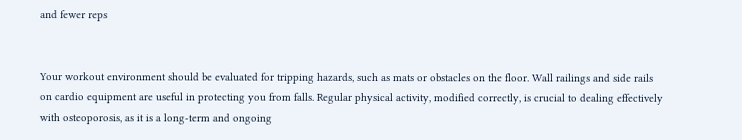and fewer reps


Your workout environment should be evaluated for tripping hazards, such as mats or obstacles on the floor. Wall railings and side rails on cardio equipment are useful in protecting you from falls. Regular physical activity, modified correctly, is crucial to dealing effectively with osteoporosis, as it is a long-term and ongoing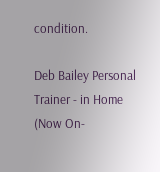condition.

Deb Bailey Personal Trainer - in Home (Now On-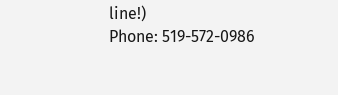line!)
Phone: 519-572-0986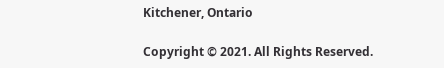Kitchener, Ontario

Copyright © 2021. All Rights Reserved.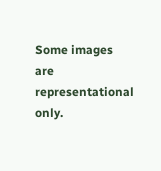Some images are representational only.